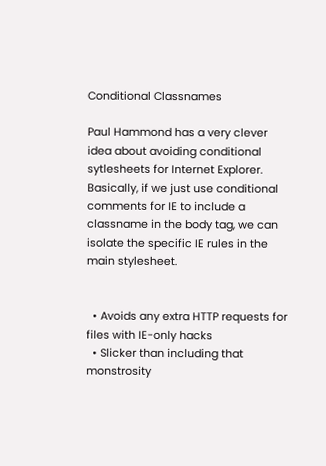Conditional Classnames

Paul Hammond has a very clever idea about avoiding conditional sytlesheets for Internet Explorer. Basically, if we just use conditional comments for IE to include a classname in the body tag, we can isolate the specific IE rules in the main stylesheet.


  • Avoids any extra HTTP requests for files with IE-only hacks
  • Slicker than including that monstrosity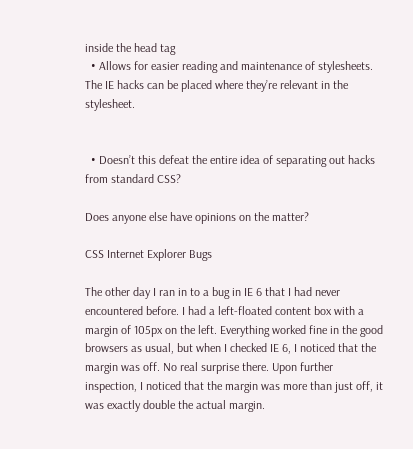inside the head tag
  • Allows for easier reading and maintenance of stylesheets. The IE hacks can be placed where they’re relevant in the stylesheet.


  • Doesn’t this defeat the entire idea of separating out hacks from standard CSS?

Does anyone else have opinions on the matter?

CSS Internet Explorer Bugs

The other day I ran in to a bug in IE 6 that I had never encountered before. I had a left-floated content box with a margin of 105px on the left. Everything worked fine in the good browsers as usual, but when I checked IE 6, I noticed that the margin was off. No real surprise there. Upon further inspection, I noticed that the margin was more than just off, it was exactly double the actual margin.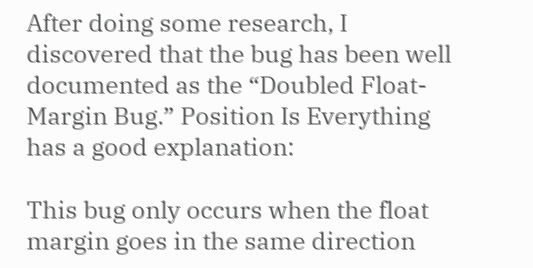After doing some research, I discovered that the bug has been well documented as the “Doubled Float-Margin Bug.” Position Is Everything has a good explanation:

This bug only occurs when the float margin goes in the same direction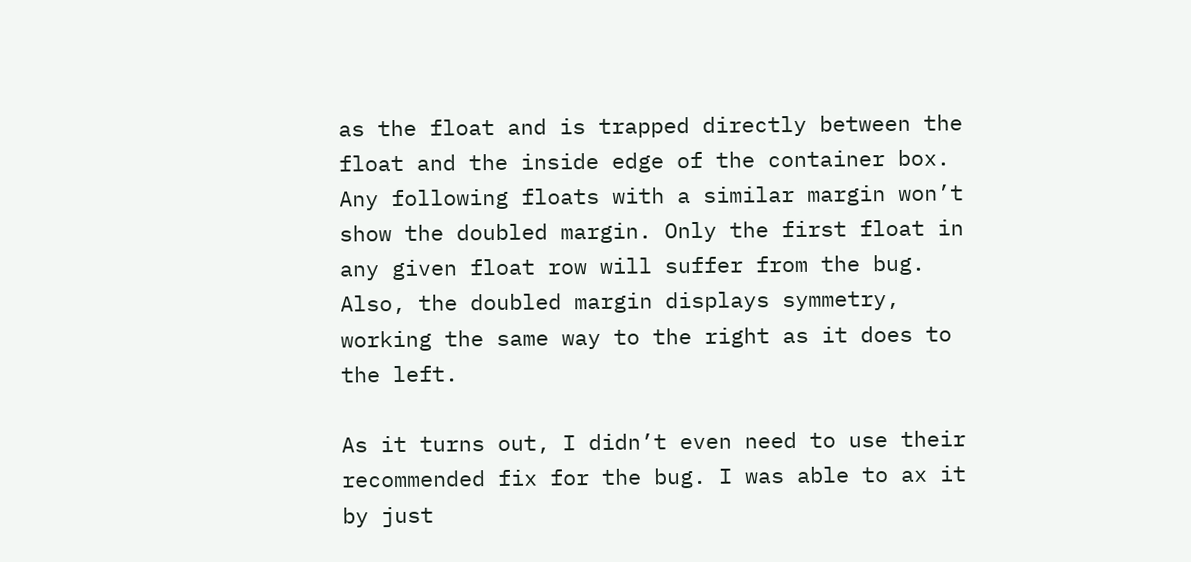as the float and is trapped directly between the float and the inside edge of the container box. Any following floats with a similar margin won’t show the doubled margin. Only the first float in any given float row will suffer from the bug. Also, the doubled margin displays symmetry, working the same way to the right as it does to the left.

As it turns out, I didn’t even need to use their recommended fix for the bug. I was able to ax it by just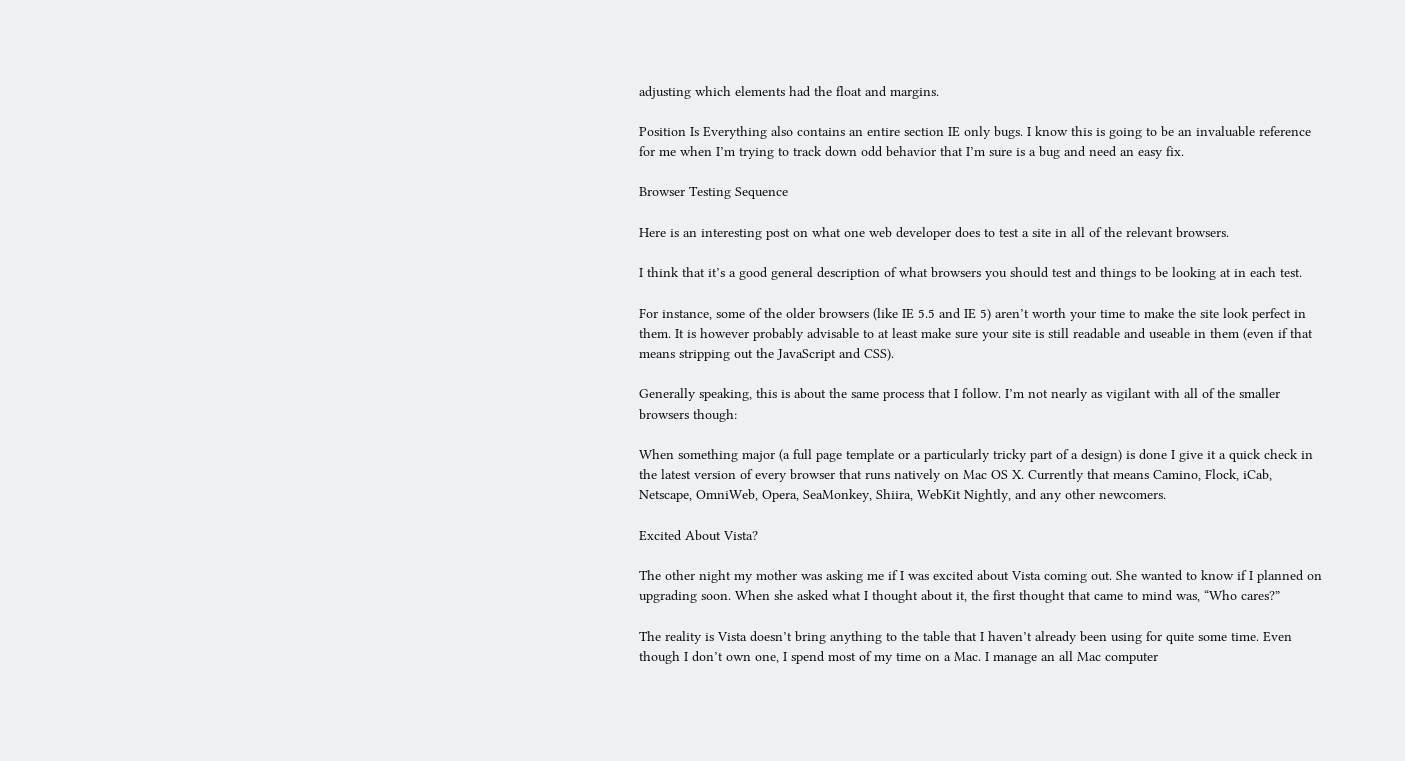adjusting which elements had the float and margins.

Position Is Everything also contains an entire section IE only bugs. I know this is going to be an invaluable reference for me when I’m trying to track down odd behavior that I’m sure is a bug and need an easy fix.

Browser Testing Sequence

Here is an interesting post on what one web developer does to test a site in all of the relevant browsers.

I think that it’s a good general description of what browsers you should test and things to be looking at in each test.

For instance, some of the older browsers (like IE 5.5 and IE 5) aren’t worth your time to make the site look perfect in them. It is however probably advisable to at least make sure your site is still readable and useable in them (even if that means stripping out the JavaScript and CSS).

Generally speaking, this is about the same process that I follow. I’m not nearly as vigilant with all of the smaller browsers though:

When something major (a full page template or a particularly tricky part of a design) is done I give it a quick check in the latest version of every browser that runs natively on Mac OS X. Currently that means Camino, Flock, iCab, Netscape, OmniWeb, Opera, SeaMonkey, Shiira, WebKit Nightly, and any other newcomers.

Excited About Vista?

The other night my mother was asking me if I was excited about Vista coming out. She wanted to know if I planned on upgrading soon. When she asked what I thought about it, the first thought that came to mind was, “Who cares?”

The reality is Vista doesn’t bring anything to the table that I haven’t already been using for quite some time. Even though I don’t own one, I spend most of my time on a Mac. I manage an all Mac computer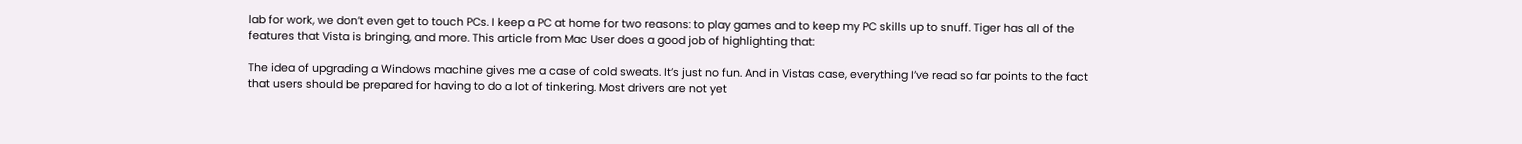lab for work, we don’t even get to touch PCs. I keep a PC at home for two reasons: to play games and to keep my PC skills up to snuff. Tiger has all of the features that Vista is bringing, and more. This article from Mac User does a good job of highlighting that:

The idea of upgrading a Windows machine gives me a case of cold sweats. It’s just no fun. And in Vistas case, everything I’ve read so far points to the fact that users should be prepared for having to do a lot of tinkering. Most drivers are not yet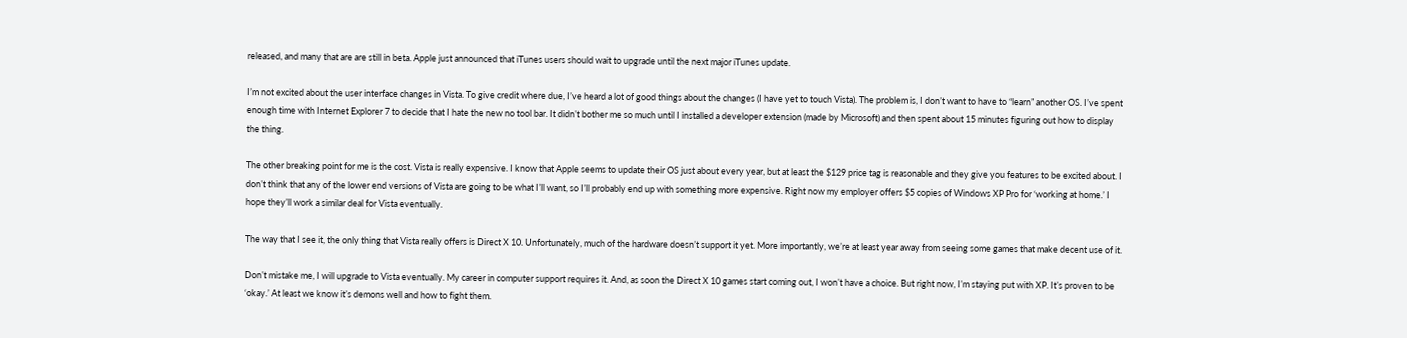released, and many that are are still in beta. Apple just announced that iTunes users should wait to upgrade until the next major iTunes update.

I’m not excited about the user interface changes in Vista. To give credit where due, I’ve heard a lot of good things about the changes (I have yet to touch Vista). The problem is, I don’t want to have to “learn” another OS. I’ve spent enough time with Internet Explorer 7 to decide that I hate the new no tool bar. It didn’t bother me so much until I installed a developer extension (made by Microsoft) and then spent about 15 minutes figuring out how to display the thing.

The other breaking point for me is the cost. Vista is really expensive. I know that Apple seems to update their OS just about every year, but at least the $129 price tag is reasonable and they give you features to be excited about. I don’t think that any of the lower end versions of Vista are going to be what I’ll want, so I’ll probably end up with something more expensive. Right now my employer offers $5 copies of Windows XP Pro for ‘working at home.’ I hope they’ll work a similar deal for Vista eventually.

The way that I see it, the only thing that Vista really offers is Direct X 10. Unfortunately, much of the hardware doesn’t support it yet. More importantly, we’re at least year away from seeing some games that make decent use of it.

Don’t mistake me, I will upgrade to Vista eventually. My career in computer support requires it. And, as soon the Direct X 10 games start coming out, I won’t have a choice. But right now, I’m staying put with XP. It’s proven to be ‘okay.’ At least we know it’s demons well and how to fight them.